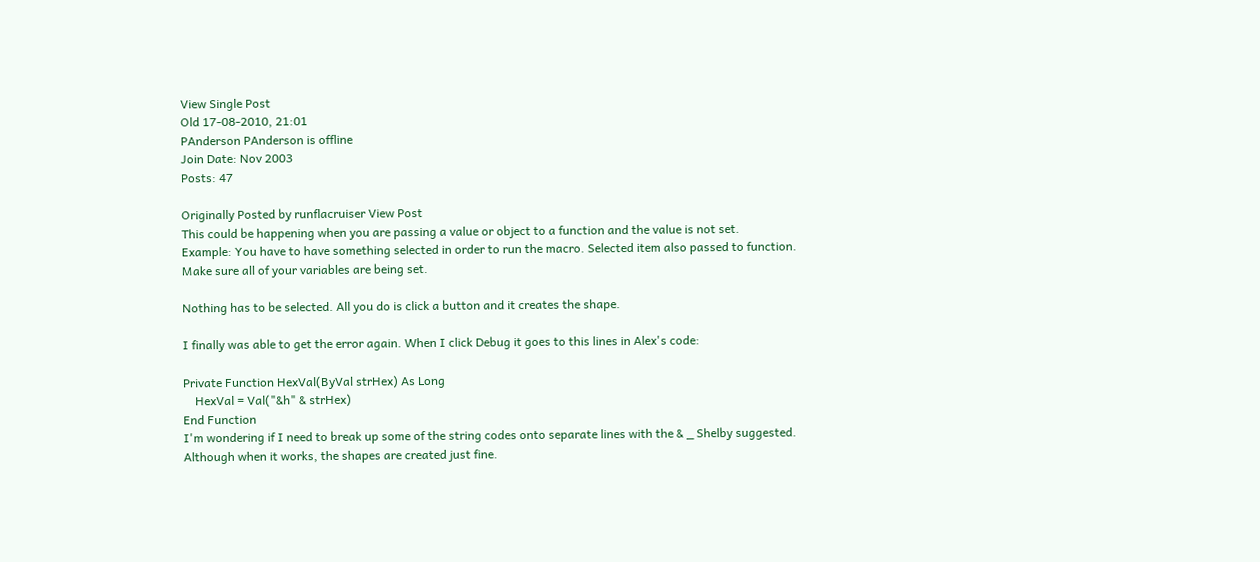View Single Post
Old 17-08-2010, 21:01
PAnderson PAnderson is offline
Join Date: Nov 2003
Posts: 47

Originally Posted by runflacruiser View Post
This could be happening when you are passing a value or object to a function and the value is not set.
Example: You have to have something selected in order to run the macro. Selected item also passed to function.
Make sure all of your variables are being set.

Nothing has to be selected. All you do is click a button and it creates the shape.

I finally was able to get the error again. When I click Debug it goes to this lines in Alex's code:

Private Function HexVal(ByVal strHex) As Long
    HexVal = Val("&h" & strHex)
End Function
I'm wondering if I need to break up some of the string codes onto separate lines with the & _ Shelby suggested. Although when it works, the shapes are created just fine.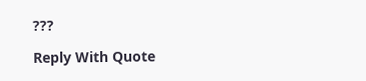???

Reply With Quote